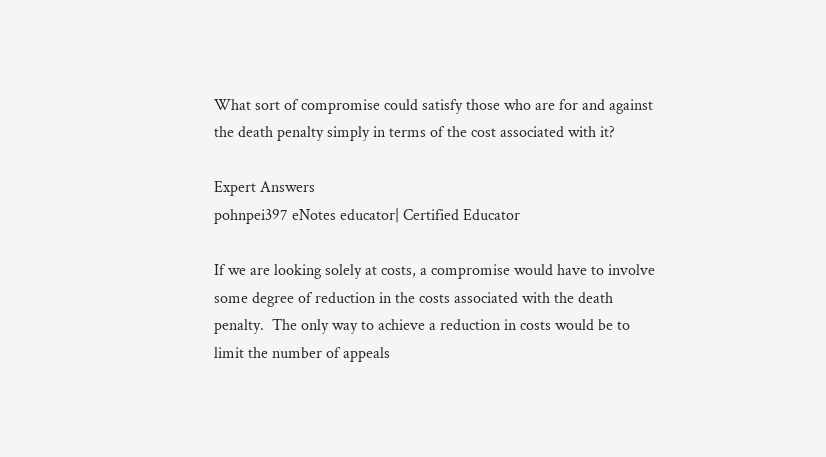What sort of compromise could satisfy those who are for and against the death penalty simply in terms of the cost associated with it?

Expert Answers
pohnpei397 eNotes educator| Certified Educator

If we are looking solely at costs, a compromise would have to involve some degree of reduction in the costs associated with the death penalty.  The only way to achieve a reduction in costs would be to limit the number of appeals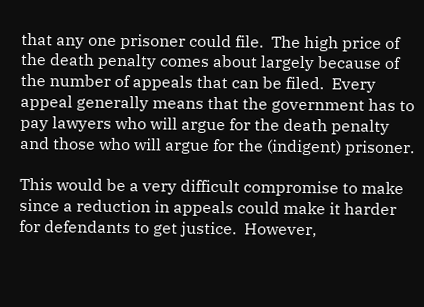that any one prisoner could file.  The high price of the death penalty comes about largely because of the number of appeals that can be filed.  Every appeal generally means that the government has to pay lawyers who will argue for the death penalty and those who will argue for the (indigent) prisoner.

This would be a very difficult compromise to make since a reduction in appeals could make it harder for defendants to get justice.  However,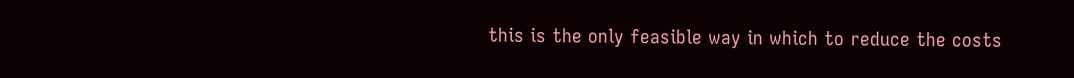this is the only feasible way in which to reduce the costs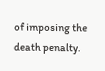of imposing the death penalty.